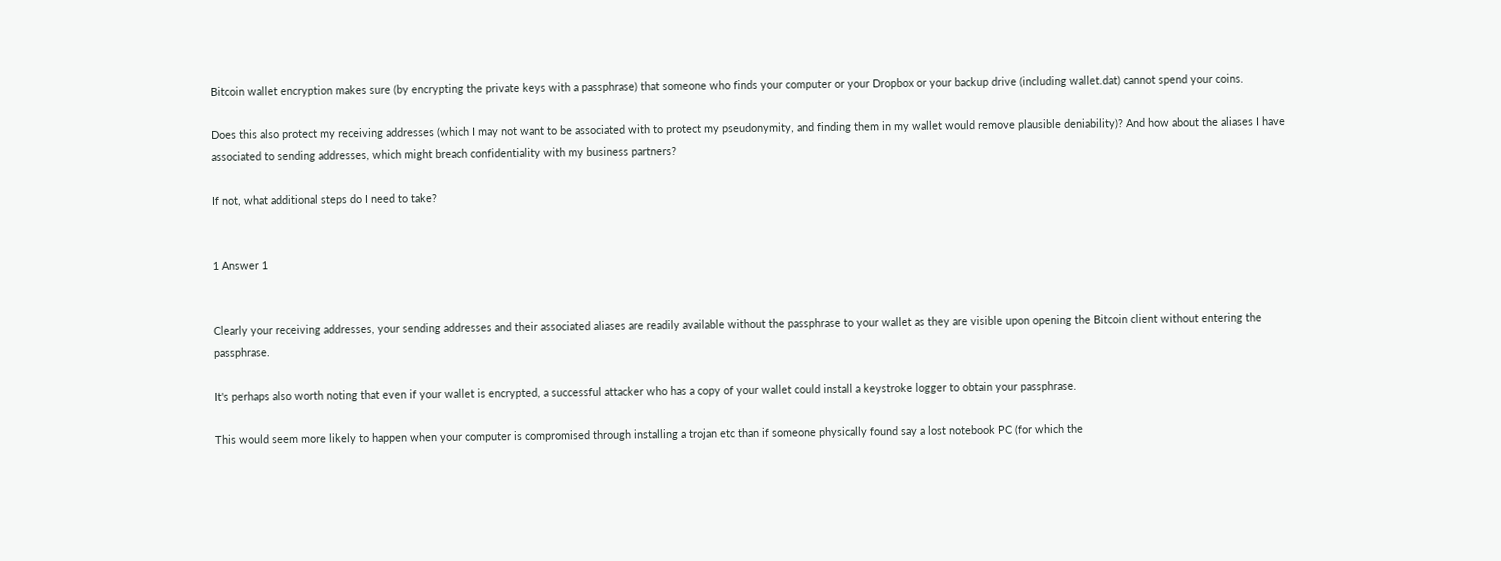Bitcoin wallet encryption makes sure (by encrypting the private keys with a passphrase) that someone who finds your computer or your Dropbox or your backup drive (including wallet.dat) cannot spend your coins.

Does this also protect my receiving addresses (which I may not want to be associated with to protect my pseudonymity, and finding them in my wallet would remove plausible deniability)? And how about the aliases I have associated to sending addresses, which might breach confidentiality with my business partners?

If not, what additional steps do I need to take?


1 Answer 1


Clearly your receiving addresses, your sending addresses and their associated aliases are readily available without the passphrase to your wallet as they are visible upon opening the Bitcoin client without entering the passphrase.

It's perhaps also worth noting that even if your wallet is encrypted, a successful attacker who has a copy of your wallet could install a keystroke logger to obtain your passphrase.

This would seem more likely to happen when your computer is compromised through installing a trojan etc than if someone physically found say a lost notebook PC (for which the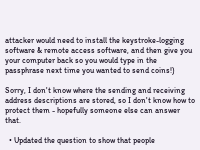attacker would need to install the keystroke-logging software & remote access software, and then give you your computer back so you would type in the passphrase next time you wanted to send coins!)

Sorry, I don't know where the sending and receiving address descriptions are stored, so I don't know how to protect them - hopefully someone else can answer that.

  • Updated the question to show that people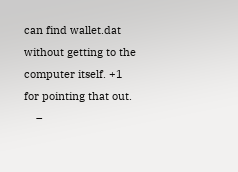can find wallet.dat without getting to the computer itself. +1 for pointing that out.
    –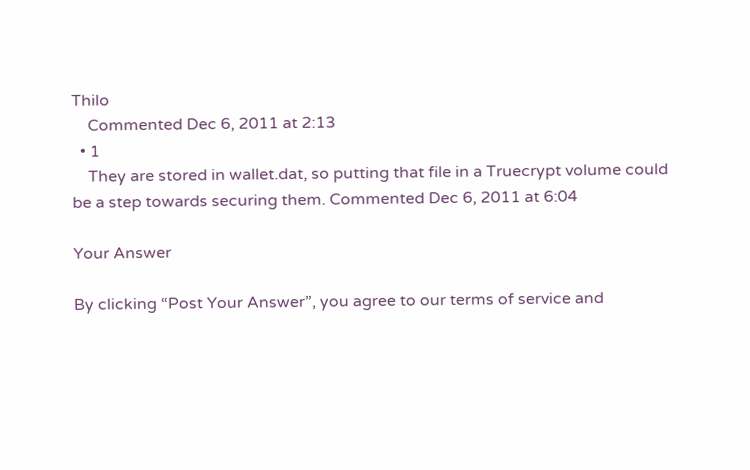Thilo
    Commented Dec 6, 2011 at 2:13
  • 1
    They are stored in wallet.dat, so putting that file in a Truecrypt volume could be a step towards securing them. Commented Dec 6, 2011 at 6:04

Your Answer

By clicking “Post Your Answer”, you agree to our terms of service and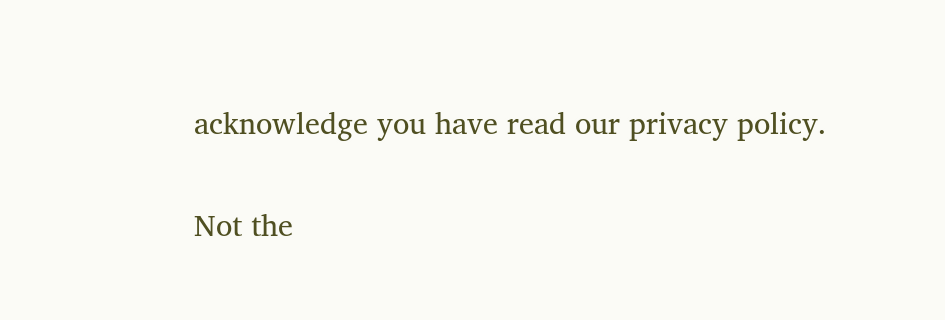acknowledge you have read our privacy policy.

Not the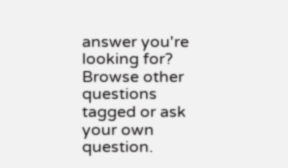answer you're looking for? Browse other questions tagged or ask your own question.